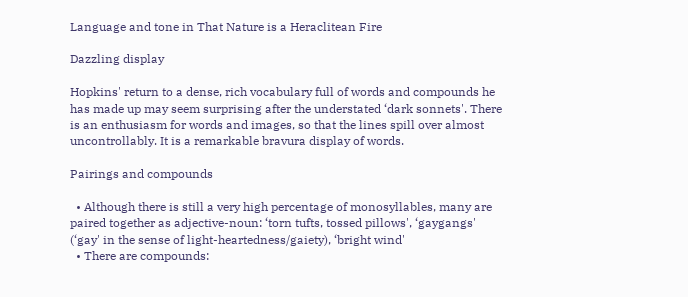Language and tone in That Nature is a Heraclitean Fire

Dazzling display

Hopkins' return to a dense, rich vocabulary full of words and compounds he has made up may seem surprising after the understated ‘dark sonnets'. There is an enthusiasm for words and images, so that the lines spill over almost uncontrollably. It is a remarkable bravura display of words.

Pairings and compounds

  • Although there is still a very high percentage of monosyllables, many are paired together as adjective-noun: ‘torn tufts, tossed pillows', ‘gaygangs' (‘gay' in the sense of light-heartedness/gaiety), ‘bright wind'
  • There are compounds: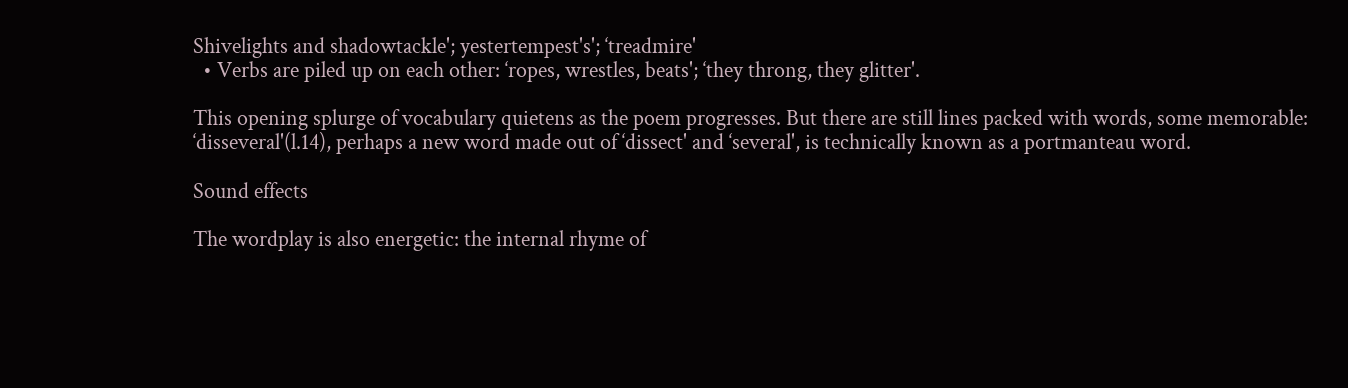Shivelights and shadowtackle'; yestertempest's'; ‘treadmire'
  • Verbs are piled up on each other: ‘ropes, wrestles, beats'; ‘they throng, they glitter'.

This opening splurge of vocabulary quietens as the poem progresses. But there are still lines packed with words, some memorable: ‘disseveral'(l.14), perhaps a new word made out of ‘dissect' and ‘several', is technically known as a portmanteau word.

Sound effects

The wordplay is also energetic: the internal rhyme of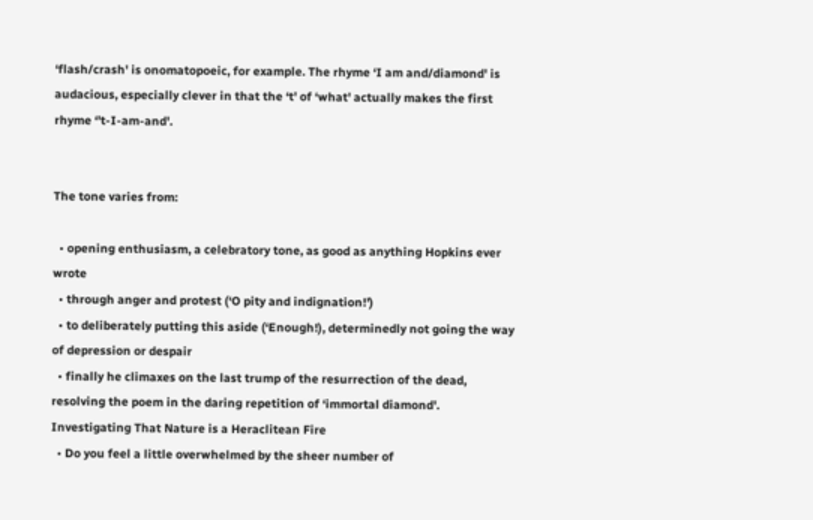‘flash/crash' is onomatopoeic, for example. The rhyme ‘I am and/diamond' is audacious, especially clever in that the ‘t' of ‘what' actually makes the first rhyme ‘'t-I-am-and'.


The tone varies from:

  • opening enthusiasm, a celebratory tone, as good as anything Hopkins ever wrote
  • through anger and protest (‘O pity and indignation!')
  • to deliberately putting this aside (‘Enough!), determinedly not going the way of depression or despair
  • finally he climaxes on the last trump of the resurrection of the dead, resolving the poem in the daring repetition of ‘immortal diamond'.
Investigating That Nature is a Heraclitean Fire
  • Do you feel a little overwhelmed by the sheer number of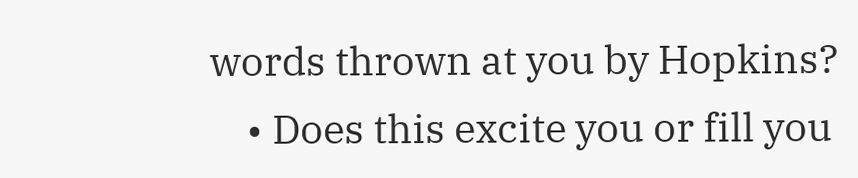words thrown at you by Hopkins?
    • Does this excite you or fill you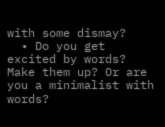with some dismay?
  • Do you get excited by words? Make them up? Or are you a minimalist with words?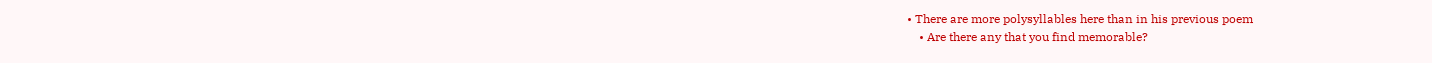• There are more polysyllables here than in his previous poem
    • Are there any that you find memorable?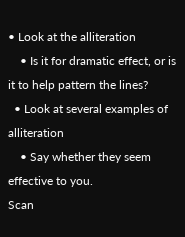• Look at the alliteration
    • Is it for dramatic effect, or is it to help pattern the lines?
  • Look at several examples of alliteration
    • Say whether they seem effective to you.
Scan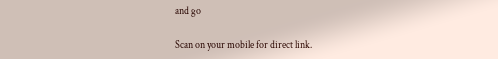and go

Scan on your mobile for direct link.